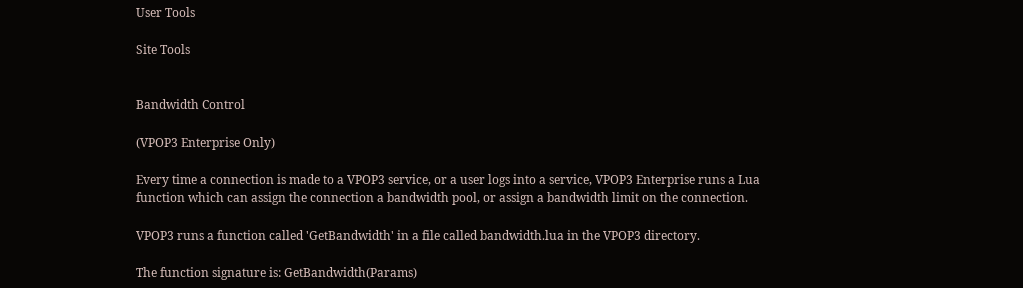User Tools

Site Tools


Bandwidth Control

(VPOP3 Enterprise Only)

Every time a connection is made to a VPOP3 service, or a user logs into a service, VPOP3 Enterprise runs a Lua function which can assign the connection a bandwidth pool, or assign a bandwidth limit on the connection.

VPOP3 runs a function called 'GetBandwidth' in a file called bandwidth.lua in the VPOP3 directory.

The function signature is: GetBandwidth(Params)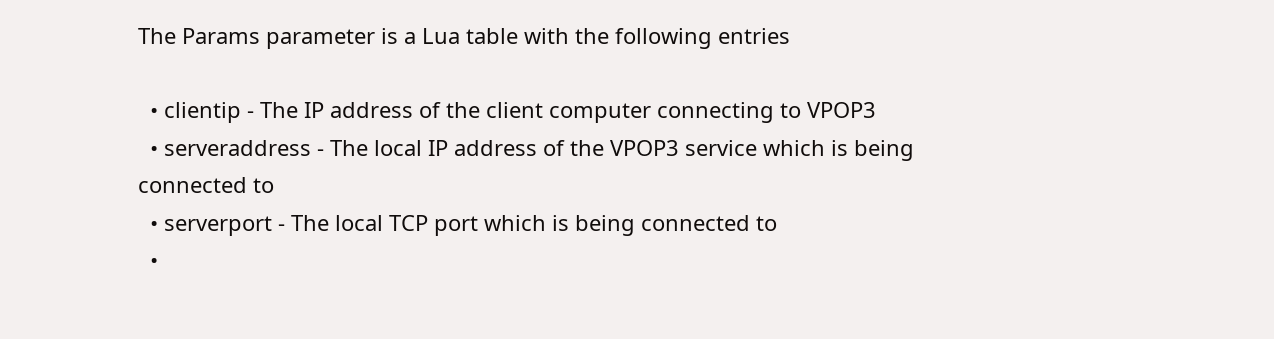The Params parameter is a Lua table with the following entries

  • clientip - The IP address of the client computer connecting to VPOP3
  • serveraddress - The local IP address of the VPOP3 service which is being connected to
  • serverport - The local TCP port which is being connected to
  •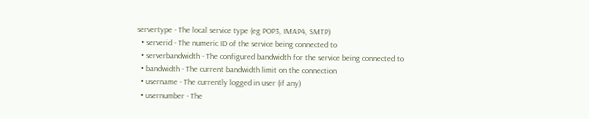servertype - The local service type (eg POP3, IMAP4, SMTP)
  • serverid - The numeric ID of the service being connected to
  • serverbandwidth - The configured bandwidth for the service being connected to
  • bandwidth - The current bandwidth limit on the connection
  • username - The currently logged in user (if any)
  • usernumber - The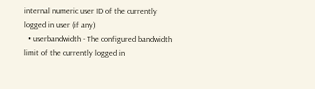internal numeric user ID of the currently logged in user (if any)
  • userbandwidth - The configured bandwidth limit of the currently logged in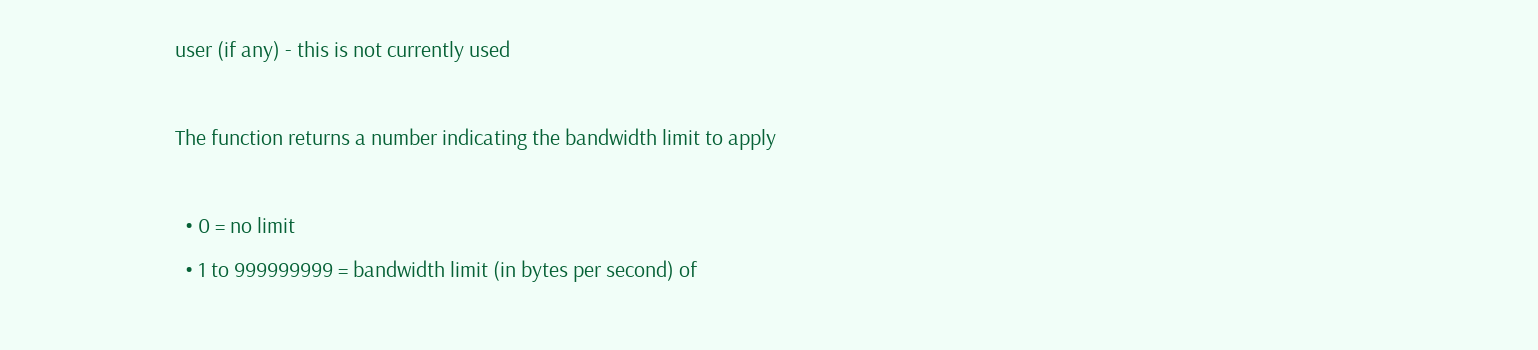user (if any) - this is not currently used

The function returns a number indicating the bandwidth limit to apply

  • 0 = no limit
  • 1 to 999999999 = bandwidth limit (in bytes per second) of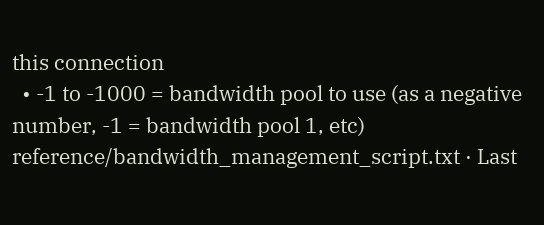this connection
  • -1 to -1000 = bandwidth pool to use (as a negative number, -1 = bandwidth pool 1, etc)
reference/bandwidth_management_script.txt · Last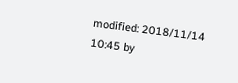modified: 2018/11/14 10:45 by